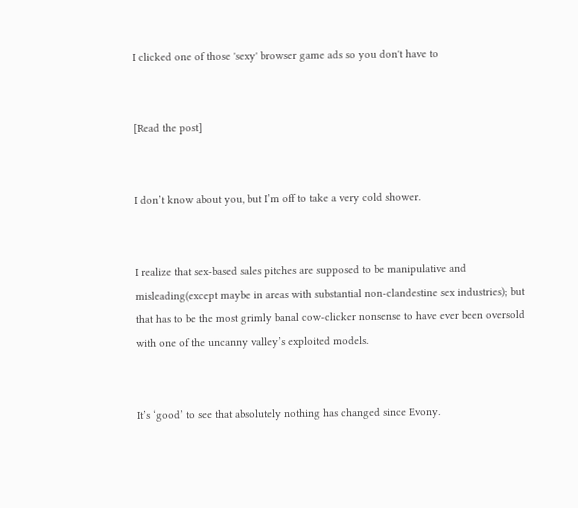I clicked one of those 'sexy' browser game ads so you don't have to


[Read the post]


I don’t know about you, but I’m off to take a very cold shower.


I realize that sex-based sales pitches are supposed to be manipulative and misleading(except maybe in areas with substantial non-clandestine sex industries); but that has to be the most grimly banal cow-clicker nonsense to have ever been oversold with one of the uncanny valley’s exploited models.


It’s ‘good’ to see that absolutely nothing has changed since Evony.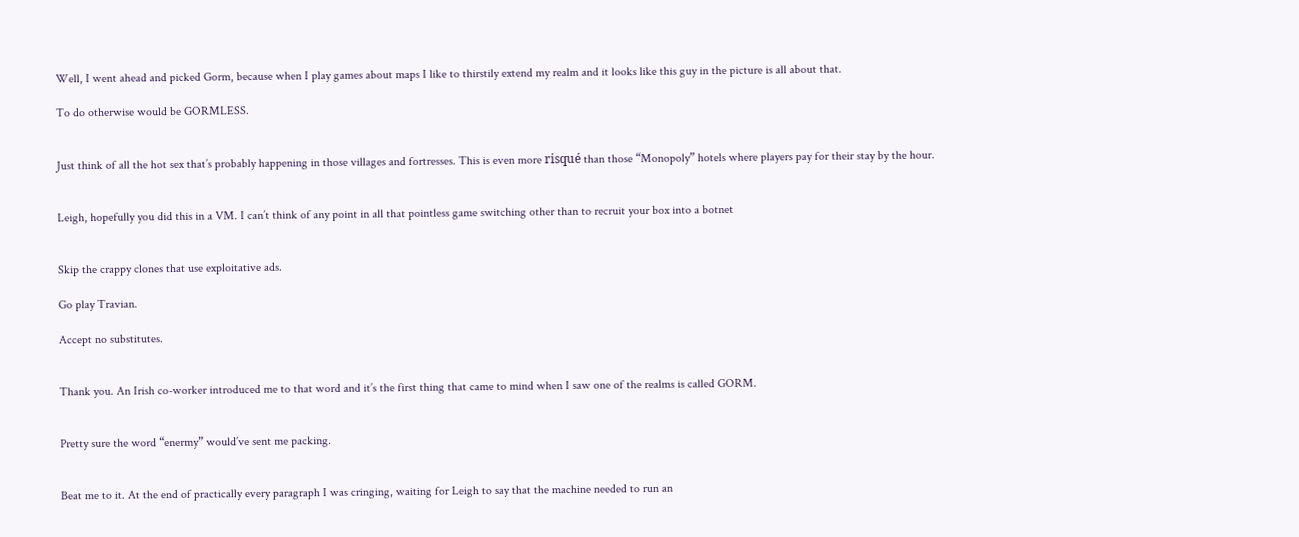Well, I went ahead and picked Gorm, because when I play games about maps I like to thirstily extend my realm and it looks like this guy in the picture is all about that.

To do otherwise would be GORMLESS.


Just think of all the hot sex that’s probably happening in those villages and fortresses. This is even more risqué than those “Monopoly” hotels where players pay for their stay by the hour.


Leigh, hopefully you did this in a VM. I can’t think of any point in all that pointless game switching other than to recruit your box into a botnet


Skip the crappy clones that use exploitative ads.

Go play Travian.

Accept no substitutes.


Thank you. An Irish co-worker introduced me to that word and it’s the first thing that came to mind when I saw one of the realms is called GORM.


Pretty sure the word “enermy” would’ve sent me packing.


Beat me to it. At the end of practically every paragraph I was cringing, waiting for Leigh to say that the machine needed to run an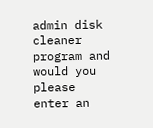admin disk cleaner program and would you please enter an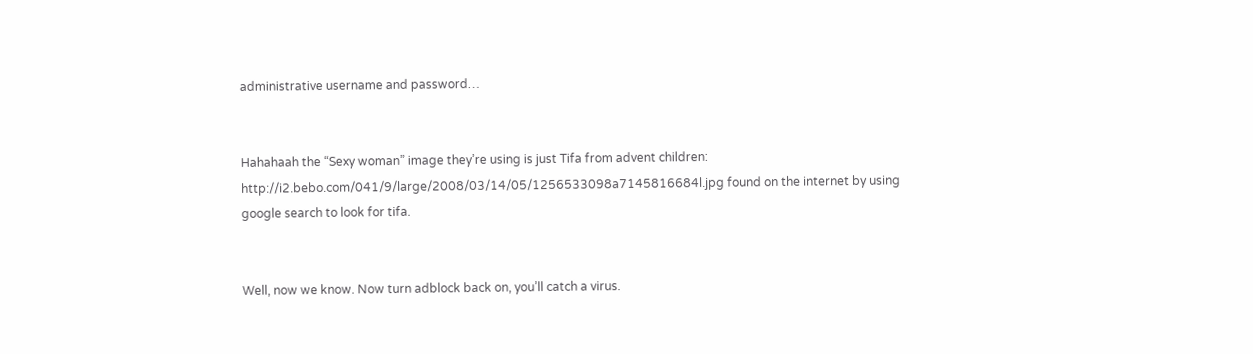administrative username and password…


Hahahaah the “Sexy woman” image they’re using is just Tifa from advent children: http://i2.bebo.com/041/9/large/2008/03/14/05/1256533098a7145816684l.jpg found on the internet by using google search to look for tifa.


Well, now we know. Now turn adblock back on, you’ll catch a virus.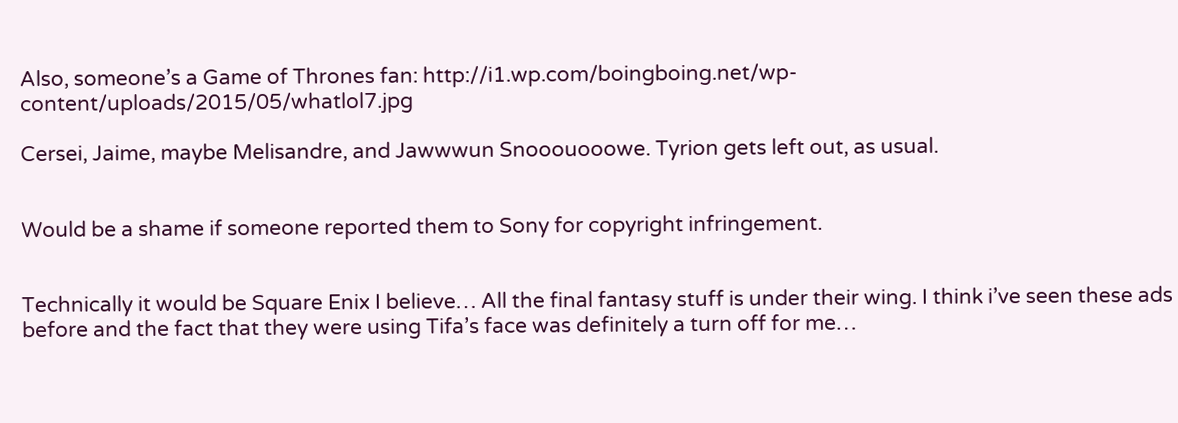Also, someone’s a Game of Thrones fan: http://i1.wp.com/boingboing.net/wp-content/uploads/2015/05/whatlol7.jpg

Cersei, Jaime, maybe Melisandre, and Jawwwun Snooouooowe. Tyrion gets left out, as usual.


Would be a shame if someone reported them to Sony for copyright infringement.


Technically it would be Square Enix I believe… All the final fantasy stuff is under their wing. I think i’ve seen these ads before and the fact that they were using Tifa’s face was definitely a turn off for me…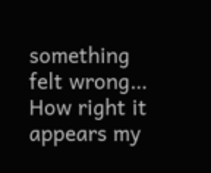something felt wrong… How right it appears my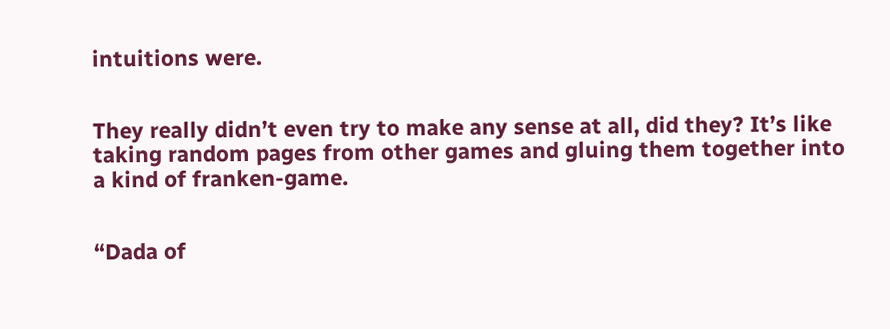intuitions were.


They really didn’t even try to make any sense at all, did they? It’s like taking random pages from other games and gluing them together into a kind of franken-game.


“Dada of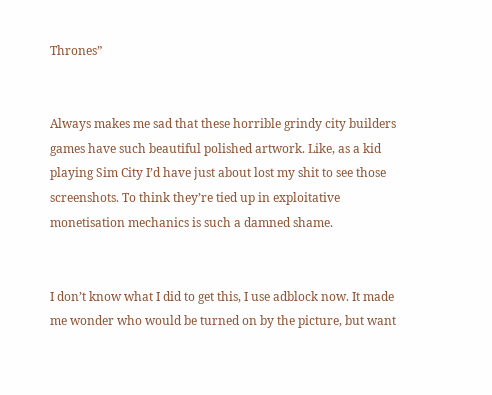Thrones”


Always makes me sad that these horrible grindy city builders games have such beautiful polished artwork. Like, as a kid playing Sim City I’d have just about lost my shit to see those screenshots. To think they’re tied up in exploitative monetisation mechanics is such a damned shame.


I don’t know what I did to get this, I use adblock now. It made me wonder who would be turned on by the picture, but want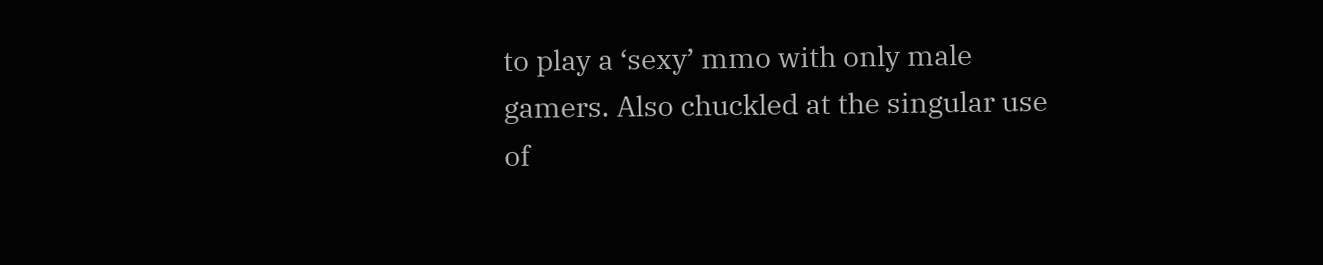to play a ‘sexy’ mmo with only male gamers. Also chuckled at the singular use of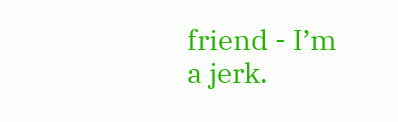friend - I’m a jerk.